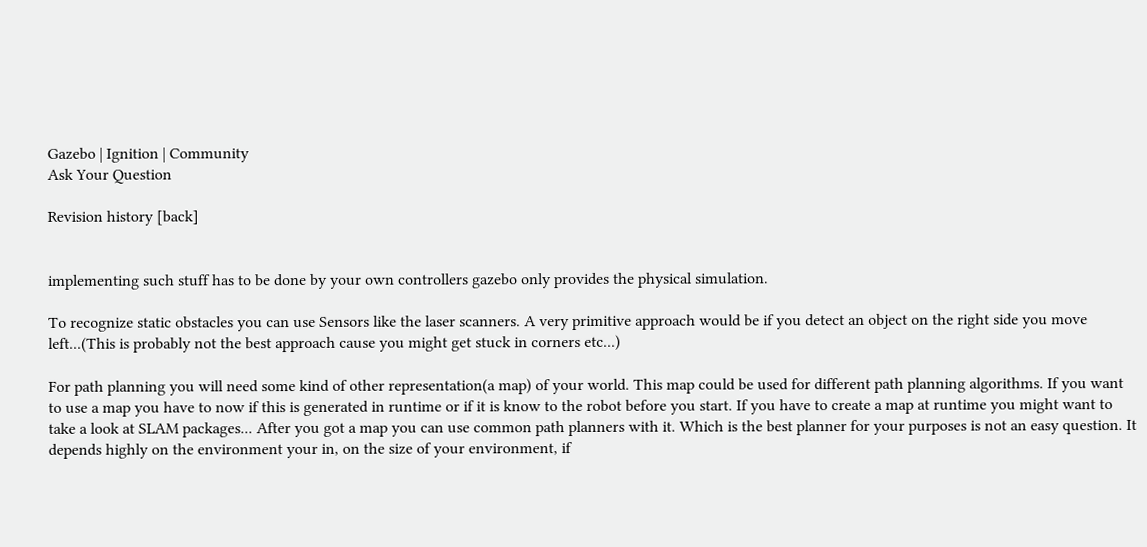Gazebo | Ignition | Community
Ask Your Question

Revision history [back]


implementing such stuff has to be done by your own controllers gazebo only provides the physical simulation.

To recognize static obstacles you can use Sensors like the laser scanners. A very primitive approach would be if you detect an object on the right side you move left...(This is probably not the best approach cause you might get stuck in corners etc...)

For path planning you will need some kind of other representation(a map) of your world. This map could be used for different path planning algorithms. If you want to use a map you have to now if this is generated in runtime or if it is know to the robot before you start. If you have to create a map at runtime you might want to take a look at SLAM packages... After you got a map you can use common path planners with it. Which is the best planner for your purposes is not an easy question. It depends highly on the environment your in, on the size of your environment, if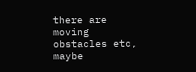there are moving obstacles etc, maybe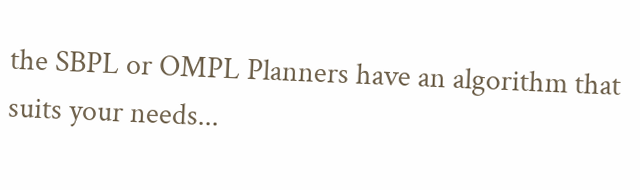the SBPL or OMPL Planners have an algorithm that suits your needs...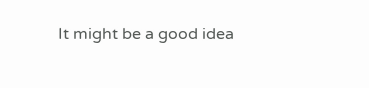It might be a good idea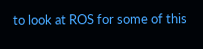to look at ROS for some of this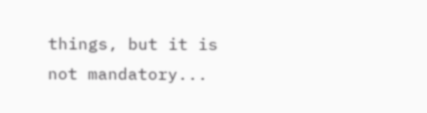things, but it is not mandatory...